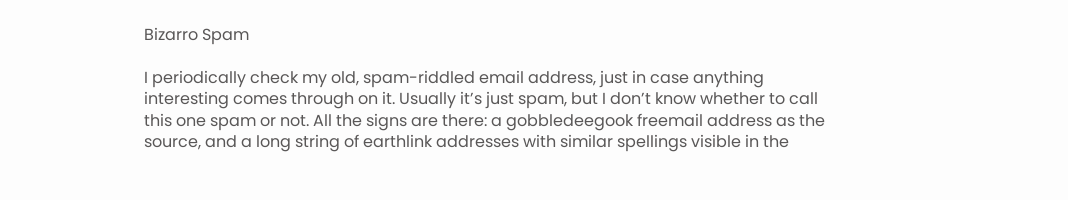Bizarro Spam

I periodically check my old, spam-riddled email address, just in case anything interesting comes through on it. Usually it’s just spam, but I don’t know whether to call this one spam or not. All the signs are there: a gobbledeegook freemail address as the source, and a long string of earthlink addresses with similar spellings visible in the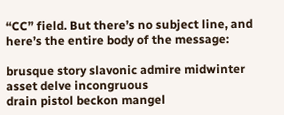“CC” field. But there’s no subject line, and here’s the entire body of the message:

brusque story slavonic admire midwinter asset delve incongruous
drain pistol beckon mangel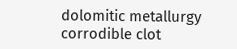dolomitic metallurgy corrodible clot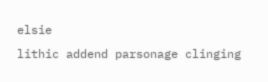elsie
lithic addend parsonage clinging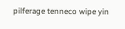pilferage tenneco wipe yin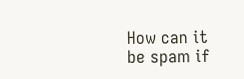How can it be spam if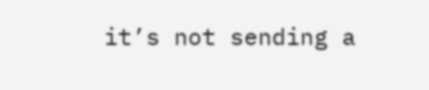it’s not sending a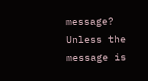message? Unless the message is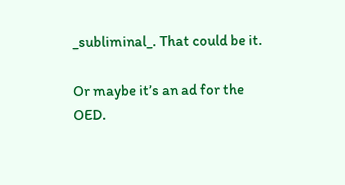_subliminal_. That could be it.

Or maybe it’s an ad for the OED.